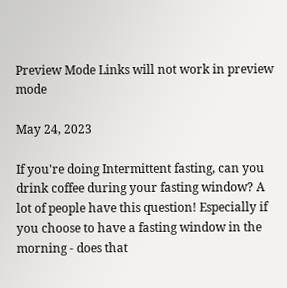Preview Mode Links will not work in preview mode

May 24, 2023

If you're doing Intermittent fasting, can you drink coffee during your fasting window? A lot of people have this question! Especially if you choose to have a fasting window in the morning - does that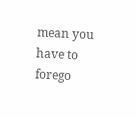mean you have to forego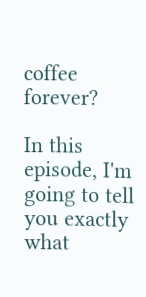coffee forever?

In this episode, I'm going to tell you exactly what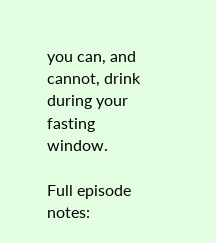you can, and cannot, drink during your fasting window.

Full episode notes: